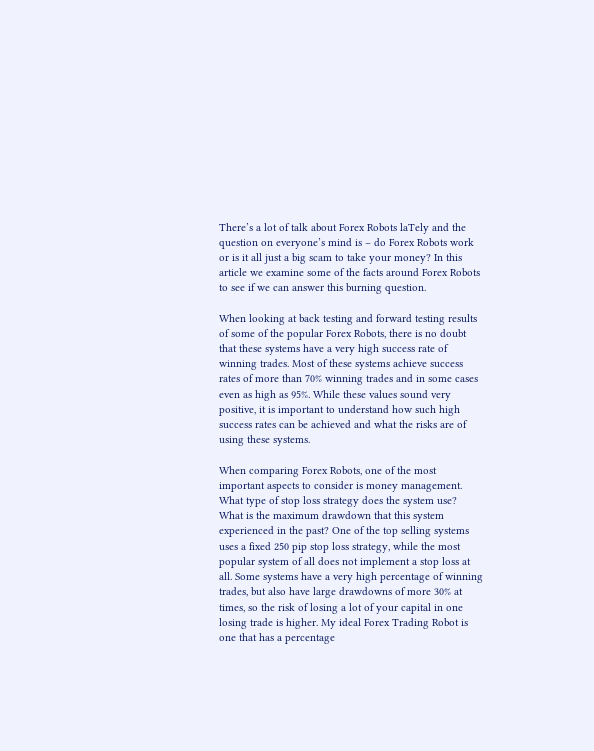There’s a lot of talk about Forex Robots laTely and the question on everyone’s mind is – do Forex Robots work or is it all just a big scam to take your money? In this article we examine some of the facts around Forex Robots to see if we can answer this burning question.

When looking at back testing and forward testing results of some of the popular Forex Robots, there is no doubt that these systems have a very high success rate of winning trades. Most of these systems achieve success rates of more than 70% winning trades and in some cases even as high as 95%. While these values sound very positive, it is important to understand how such high success rates can be achieved and what the risks are of using these systems.

When comparing Forex Robots, one of the most important aspects to consider is money management. What type of stop loss strategy does the system use? What is the maximum drawdown that this system experienced in the past? One of the top selling systems uses a fixed 250 pip stop loss strategy, while the most popular system of all does not implement a stop loss at all. Some systems have a very high percentage of winning trades, but also have large drawdowns of more 30% at times, so the risk of losing a lot of your capital in one losing trade is higher. My ideal Forex Trading Robot is one that has a percentage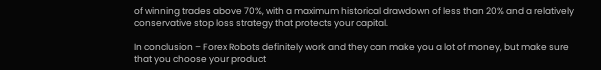of winning trades above 70%, with a maximum historical drawdown of less than 20% and a relatively conservative stop loss strategy that protects your capital.

In conclusion – Forex Robots definitely work and they can make you a lot of money, but make sure that you choose your product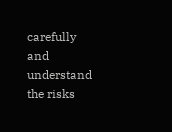carefully and understand the risks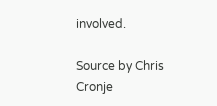involved.

Source by Chris Cronje